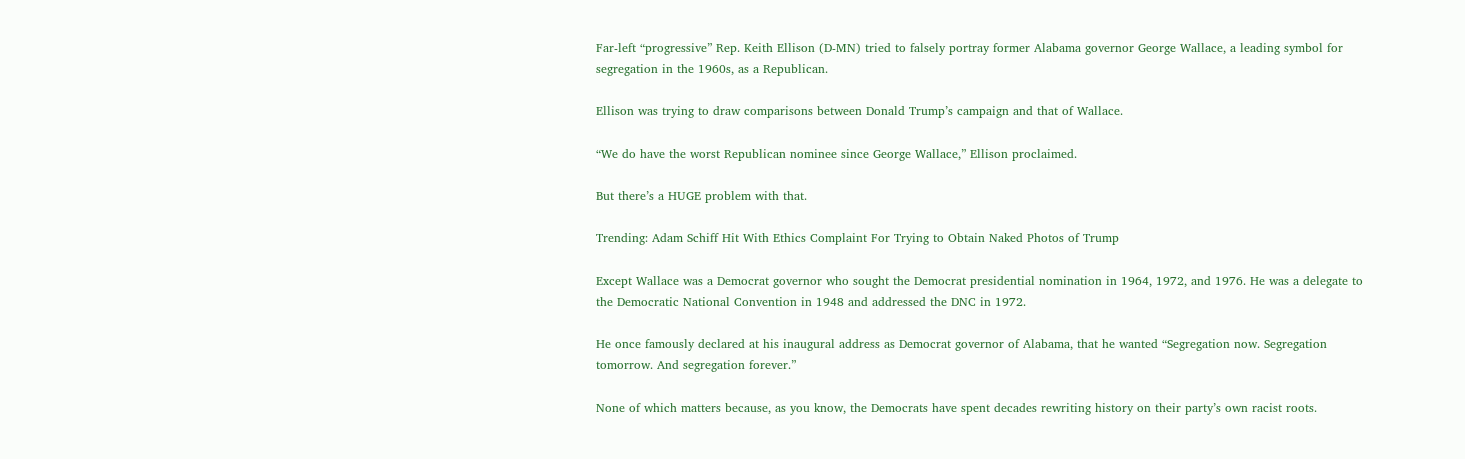Far-left “progressive” Rep. Keith Ellison (D-MN) tried to falsely portray former Alabama governor George Wallace, a leading symbol for segregation in the 1960s, as a Republican.

Ellison was trying to draw comparisons between Donald Trump’s campaign and that of Wallace.

“We do have the worst Republican nominee since George Wallace,” Ellison proclaimed.

But there’s a HUGE problem with that.

Trending: Adam Schiff Hit With Ethics Complaint For Trying to Obtain Naked Photos of Trump

Except Wallace was a Democrat governor who sought the Democrat presidential nomination in 1964, 1972, and 1976. He was a delegate to the Democratic National Convention in 1948 and addressed the DNC in 1972.

He once famously declared at his inaugural address as Democrat governor of Alabama, that he wanted “Segregation now. Segregation tomorrow. And segregation forever.”

None of which matters because, as you know, the Democrats have spent decades rewriting history on their party’s own racist roots.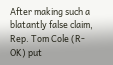After making such a blatantly false claim, Rep. Tom Cole (R-OK) put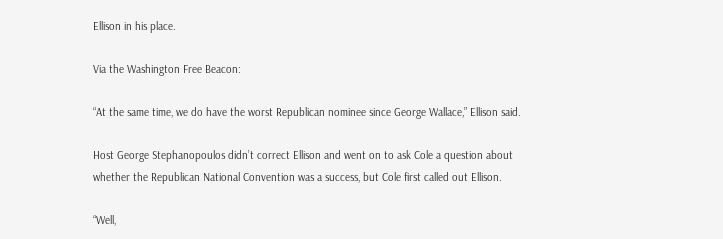Ellison in his place.

Via the Washington Free Beacon:

“At the same time, we do have the worst Republican nominee since George Wallace,” Ellison said.

Host George Stephanopoulos didn’t correct Ellison and went on to ask Cole a question about whether the Republican National Convention was a success, but Cole first called out Ellison.

“Well,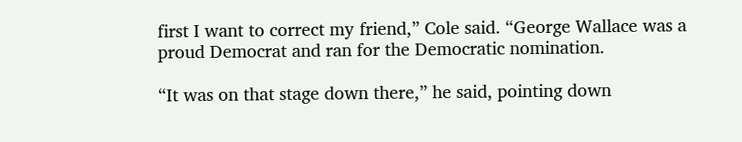first I want to correct my friend,” Cole said. “George Wallace was a proud Democrat and ran for the Democratic nomination.

“It was on that stage down there,” he said, pointing down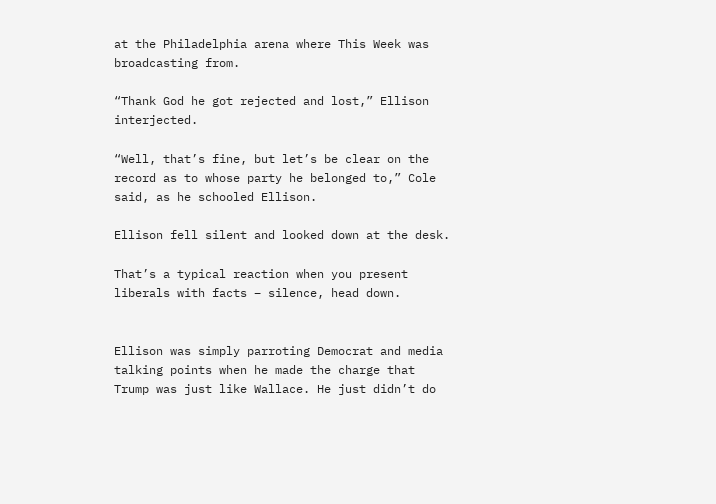at the Philadelphia arena where This Week was broadcasting from.

“Thank God he got rejected and lost,” Ellison interjected.

“Well, that’s fine, but let’s be clear on the record as to whose party he belonged to,” Cole said, as he schooled Ellison.

Ellison fell silent and looked down at the desk.

That’s a typical reaction when you present liberals with facts – silence, head down.


Ellison was simply parroting Democrat and media talking points when he made the charge that Trump was just like Wallace. He just didn’t do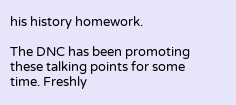his history homework.

The DNC has been promoting these talking points for some time. Freshly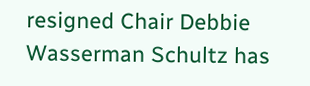resigned Chair Debbie Wasserman Schultz has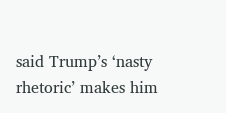said Trump’s ‘nasty rhetoric’ makes him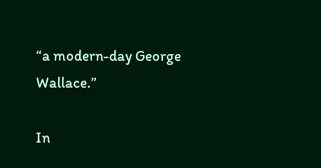“a modern-day George Wallace.”

In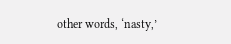other words, ‘nasty,’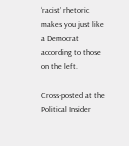‘racist’ rhetoric makes you just like a Democrat according to those on the left.

Cross-posted at the Political Insider